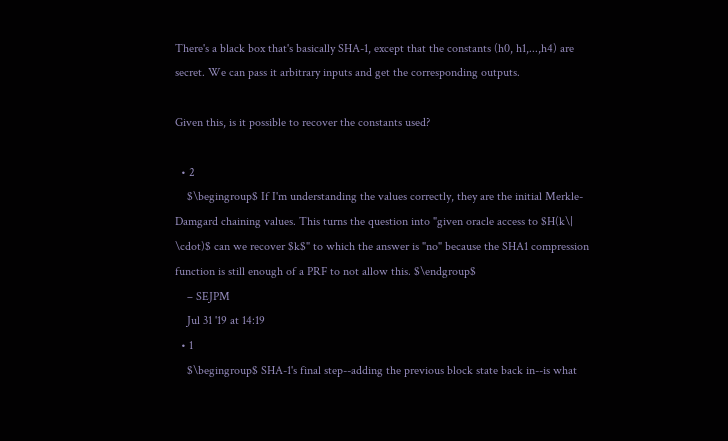There's a black box that's basically SHA-1, except that the constants (h0, h1,...,h4) are secret. We can pass it arbitrary inputs and get the corresponding outputs.

Given this, is it possible to recover the constants used?

  • 2
    $\begingroup$ If I'm understanding the values correctly, they are the initial Merkle-Damgard chaining values. This turns the question into "given oracle access to $H(k\| \cdot)$ can we recover $k$" to which the answer is "no" because the SHA1 compression function is still enough of a PRF to not allow this. $\endgroup$
    – SEJPM
    Jul 31 '19 at 14:19
  • 1
    $\begingroup$ SHA-1's final step--adding the previous block state back in--is what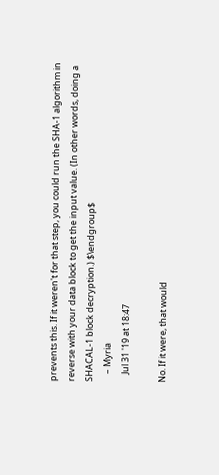prevents this. If it weren't for that step, you could run the SHA-1 algorithm in reverse with your data block to get the input value. (In other words, doing a SHACAL-1 block decryption.) $\endgroup$
    – Myria
    Jul 31 '19 at 18:47

No. If it were, that would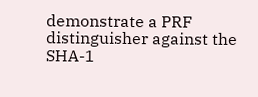demonstrate a PRF distinguisher against the SHA-1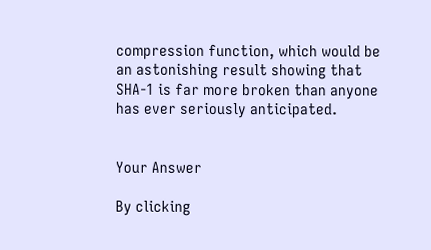compression function, which would be an astonishing result showing that SHA-1 is far more broken than anyone has ever seriously anticipated.


Your Answer

By clicking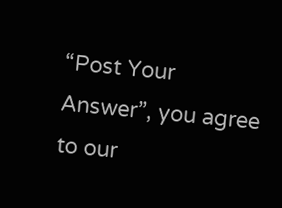“Post Your Answer”, you agree to our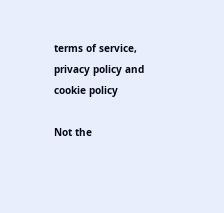terms of service, privacy policy and cookie policy

Not the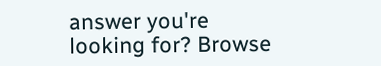answer you're looking for? Browse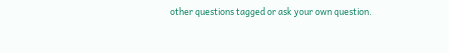other questions tagged or ask your own question.